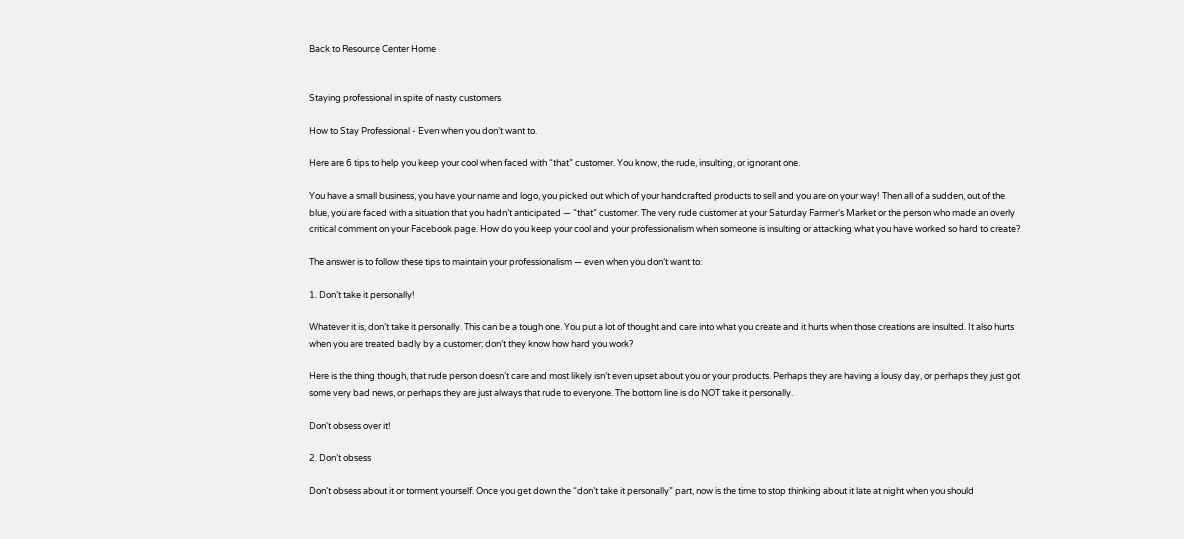Back to Resource Center Home


Staying professional in spite of nasty customers

How to Stay Professional - Even when you don’t want to.

Here are 6 tips to help you keep your cool when faced with “that” customer. You know, the rude, insulting, or ignorant one.

You have a small business, you have your name and logo, you picked out which of your handcrafted products to sell and you are on your way! Then all of a sudden, out of the blue, you are faced with a situation that you hadn’t anticipated — “that” customer. The very rude customer at your Saturday Farmer’s Market or the person who made an overly critical comment on your Facebook page. How do you keep your cool and your professionalism when someone is insulting or attacking what you have worked so hard to create?

The answer is to follow these tips to maintain your professionalism — even when you don’t want to:

1. Don’t take it personally!

Whatever it is, don’t take it personally. This can be a tough one. You put a lot of thought and care into what you create and it hurts when those creations are insulted. It also hurts when you are treated badly by a customer; don’t they know how hard you work?

Here is the thing though, that rude person doesn’t care and most likely isn’t even upset about you or your products. Perhaps they are having a lousy day, or perhaps they just got some very bad news, or perhaps they are just always that rude to everyone. The bottom line is do NOT take it personally.

Don't obsess over it!

2. Don’t obsess

Don’t obsess about it or torment yourself. Once you get down the “don’t take it personally” part, now is the time to stop thinking about it late at night when you should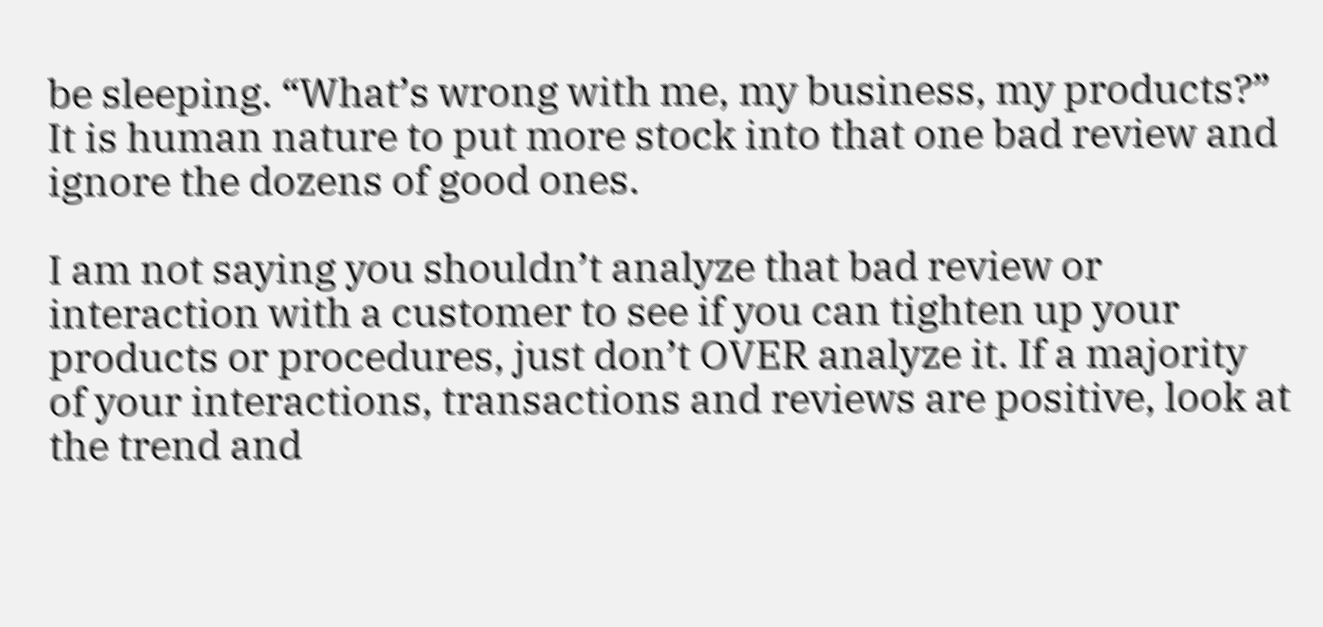be sleeping. “What’s wrong with me, my business, my products?” It is human nature to put more stock into that one bad review and ignore the dozens of good ones.

I am not saying you shouldn’t analyze that bad review or interaction with a customer to see if you can tighten up your products or procedures, just don’t OVER analyze it. If a majority of your interactions, transactions and reviews are positive, look at the trend and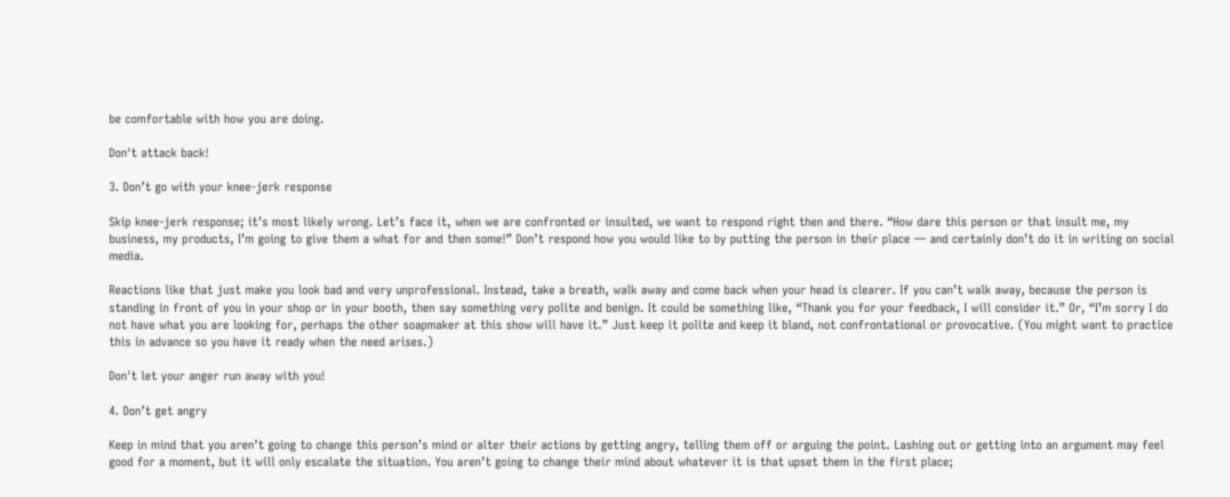be comfortable with how you are doing.

Don't attack back!

3. Don’t go with your knee-jerk response

Skip knee-jerk response; it’s most likely wrong. Let’s face it, when we are confronted or insulted, we want to respond right then and there. “How dare this person or that insult me, my business, my products, I’m going to give them a what for and then some!” Don’t respond how you would like to by putting the person in their place — and certainly don’t do it in writing on social media.

Reactions like that just make you look bad and very unprofessional. Instead, take a breath, walk away and come back when your head is clearer. If you can’t walk away, because the person is standing in front of you in your shop or in your booth, then say something very polite and benign. It could be something like, “Thank you for your feedback, I will consider it.” Or, “I’m sorry I do not have what you are looking for, perhaps the other soapmaker at this show will have it.” Just keep it polite and keep it bland, not confrontational or provocative. (You might want to practice this in advance so you have it ready when the need arises.)

Don't let your anger run away with you!

4. Don’t get angry

Keep in mind that you aren’t going to change this person’s mind or alter their actions by getting angry, telling them off or arguing the point. Lashing out or getting into an argument may feel good for a moment, but it will only escalate the situation. You aren’t going to change their mind about whatever it is that upset them in the first place;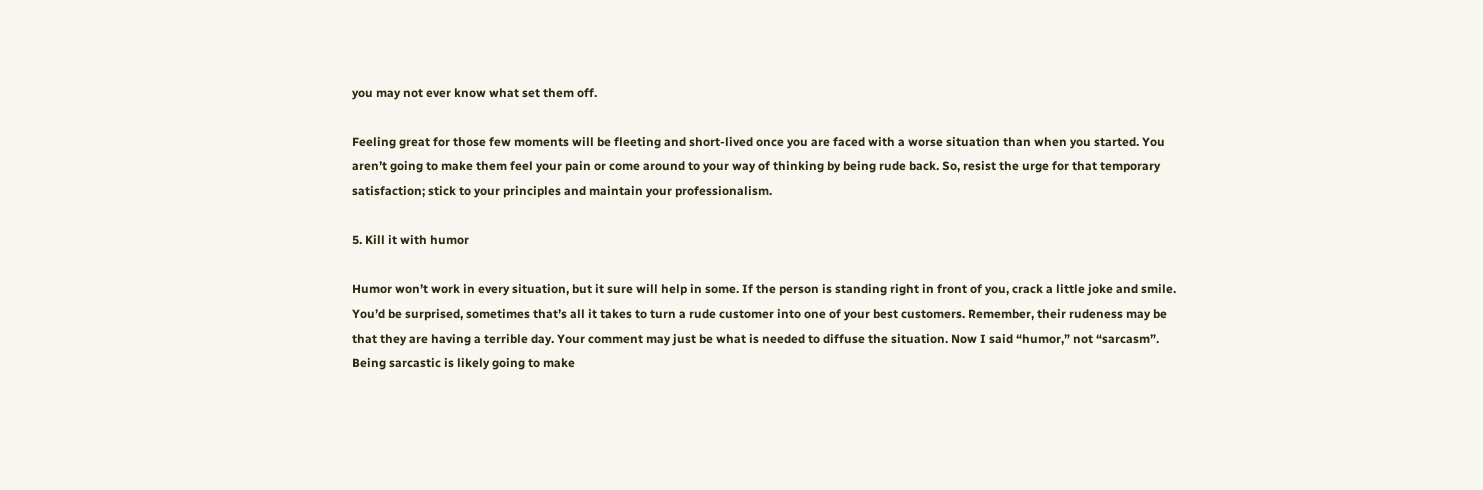you may not ever know what set them off.

Feeling great for those few moments will be fleeting and short-lived once you are faced with a worse situation than when you started. You aren’t going to make them feel your pain or come around to your way of thinking by being rude back. So, resist the urge for that temporary satisfaction; stick to your principles and maintain your professionalism.

5. Kill it with humor

Humor won’t work in every situation, but it sure will help in some. If the person is standing right in front of you, crack a little joke and smile. You’d be surprised, sometimes that’s all it takes to turn a rude customer into one of your best customers. Remember, their rudeness may be that they are having a terrible day. Your comment may just be what is needed to diffuse the situation. Now I said “humor,” not “sarcasm”. Being sarcastic is likely going to make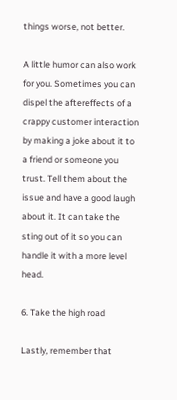things worse, not better.

A little humor can also work for you. Sometimes you can dispel the aftereffects of a crappy customer interaction by making a joke about it to a friend or someone you trust. Tell them about the issue and have a good laugh about it. It can take the sting out of it so you can handle it with a more level head.

6. Take the high road

Lastly, remember that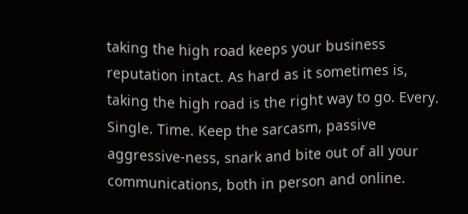taking the high road keeps your business reputation intact. As hard as it sometimes is, taking the high road is the right way to go. Every. Single. Time. Keep the sarcasm, passive aggressive-ness, snark and bite out of all your communications, both in person and online.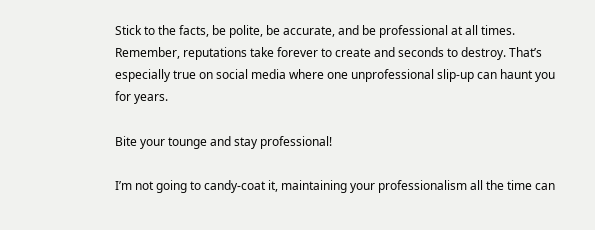Stick to the facts, be polite, be accurate, and be professional at all times. Remember, reputations take forever to create and seconds to destroy. That’s especially true on social media where one unprofessional slip-up can haunt you for years.

Bite your tounge and stay professional!

I’m not going to candy-coat it, maintaining your professionalism all the time can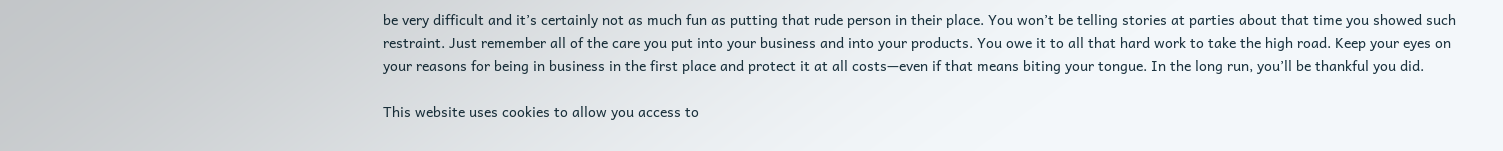be very difficult and it’s certainly not as much fun as putting that rude person in their place. You won’t be telling stories at parties about that time you showed such restraint. Just remember all of the care you put into your business and into your products. You owe it to all that hard work to take the high road. Keep your eyes on your reasons for being in business in the first place and protect it at all costs—even if that means biting your tongue. In the long run, you’ll be thankful you did.

This website uses cookies to allow you access to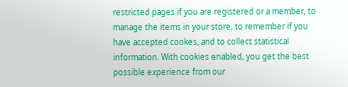restricted pages if you are registered or a member, to manage the items in your store, to remember if you have accepted cookes, and to collect statistical information. With cookies enabled, you get the best possible experience from our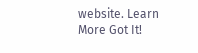website. Learn More Got It!